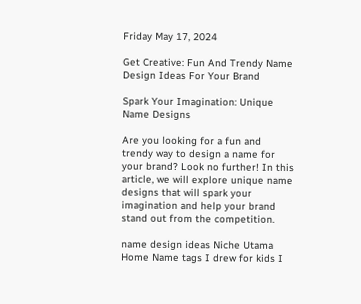Friday May 17, 2024

Get Creative: Fun And Trendy Name Design Ideas For Your Brand

Spark Your Imagination: Unique Name Designs

Are you looking for a fun and trendy way to design a name for your brand? Look no further! In this article, we will explore unique name designs that will spark your imagination and help your brand stand out from the competition.

name design ideas Niche Utama Home Name tags I drew for kids I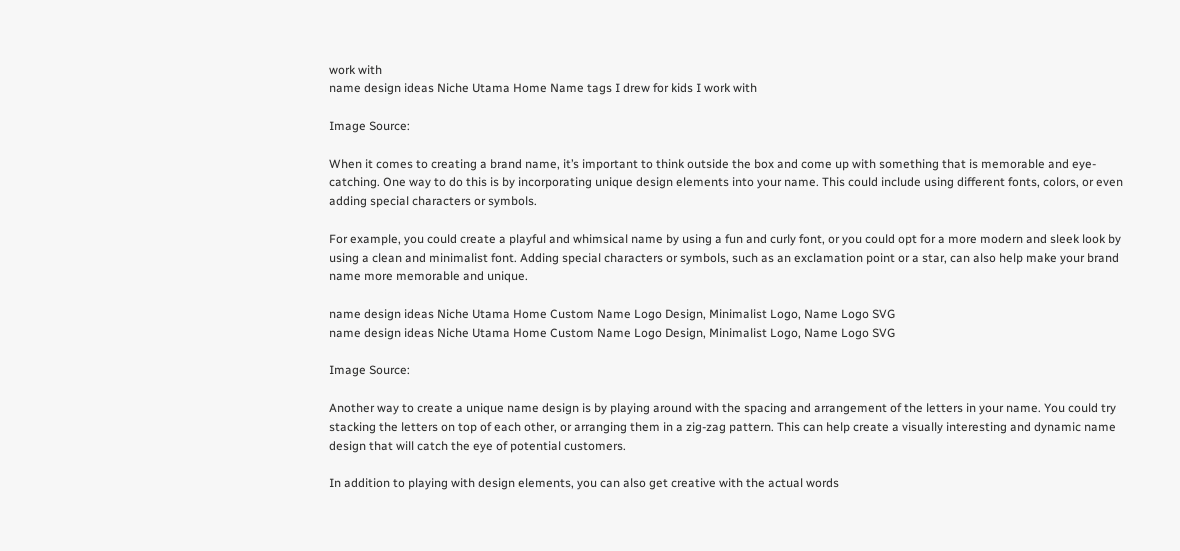work with
name design ideas Niche Utama Home Name tags I drew for kids I work with

Image Source:

When it comes to creating a brand name, it’s important to think outside the box and come up with something that is memorable and eye-catching. One way to do this is by incorporating unique design elements into your name. This could include using different fonts, colors, or even adding special characters or symbols.

For example, you could create a playful and whimsical name by using a fun and curly font, or you could opt for a more modern and sleek look by using a clean and minimalist font. Adding special characters or symbols, such as an exclamation point or a star, can also help make your brand name more memorable and unique.

name design ideas Niche Utama Home Custom Name Logo Design, Minimalist Logo, Name Logo SVG
name design ideas Niche Utama Home Custom Name Logo Design, Minimalist Logo, Name Logo SVG

Image Source:

Another way to create a unique name design is by playing around with the spacing and arrangement of the letters in your name. You could try stacking the letters on top of each other, or arranging them in a zig-zag pattern. This can help create a visually interesting and dynamic name design that will catch the eye of potential customers.

In addition to playing with design elements, you can also get creative with the actual words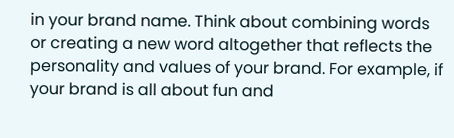in your brand name. Think about combining words or creating a new word altogether that reflects the personality and values of your brand. For example, if your brand is all about fun and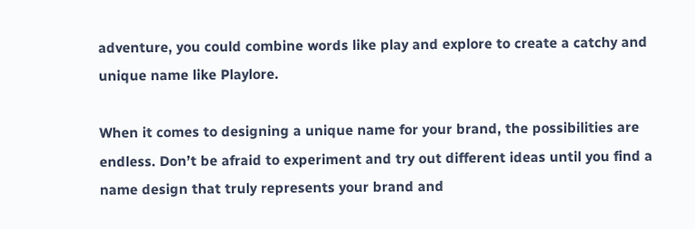adventure, you could combine words like play and explore to create a catchy and unique name like Playlore.

When it comes to designing a unique name for your brand, the possibilities are endless. Don’t be afraid to experiment and try out different ideas until you find a name design that truly represents your brand and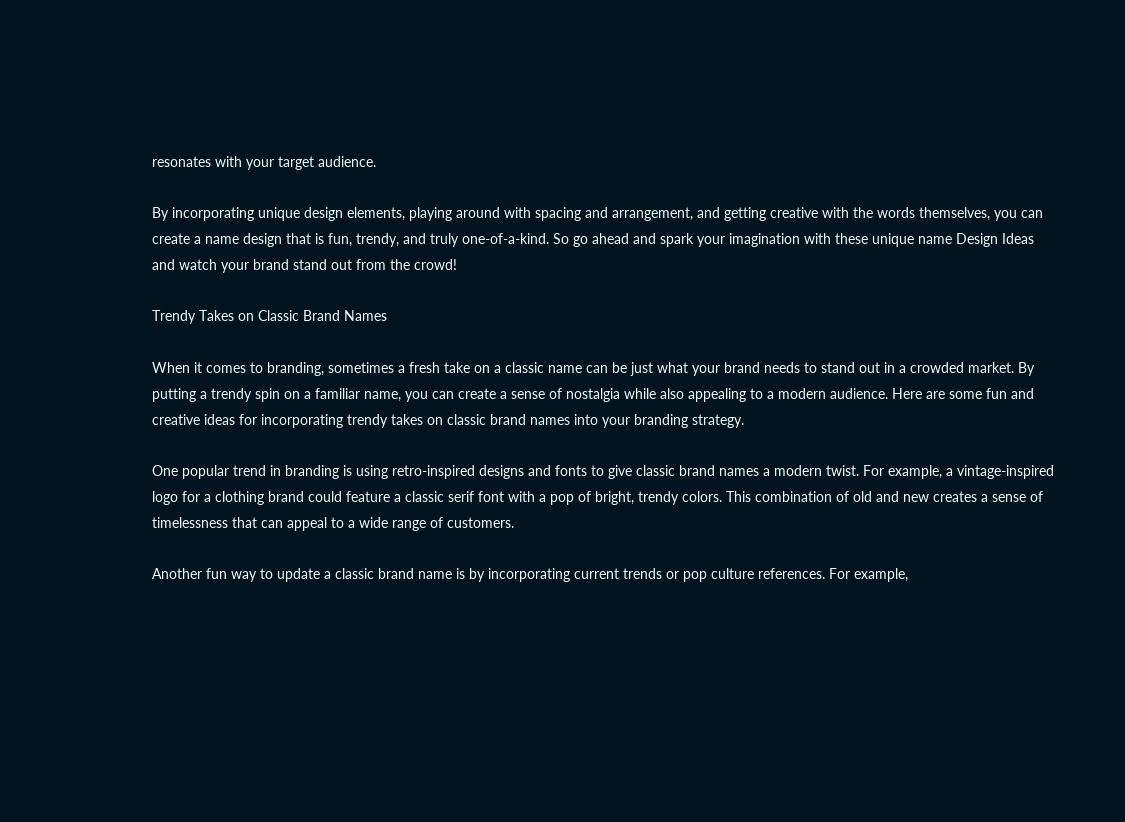resonates with your target audience.

By incorporating unique design elements, playing around with spacing and arrangement, and getting creative with the words themselves, you can create a name design that is fun, trendy, and truly one-of-a-kind. So go ahead and spark your imagination with these unique name Design Ideas and watch your brand stand out from the crowd!

Trendy Takes on Classic Brand Names

When it comes to branding, sometimes a fresh take on a classic name can be just what your brand needs to stand out in a crowded market. By putting a trendy spin on a familiar name, you can create a sense of nostalgia while also appealing to a modern audience. Here are some fun and creative ideas for incorporating trendy takes on classic brand names into your branding strategy.

One popular trend in branding is using retro-inspired designs and fonts to give classic brand names a modern twist. For example, a vintage-inspired logo for a clothing brand could feature a classic serif font with a pop of bright, trendy colors. This combination of old and new creates a sense of timelessness that can appeal to a wide range of customers.

Another fun way to update a classic brand name is by incorporating current trends or pop culture references. For example,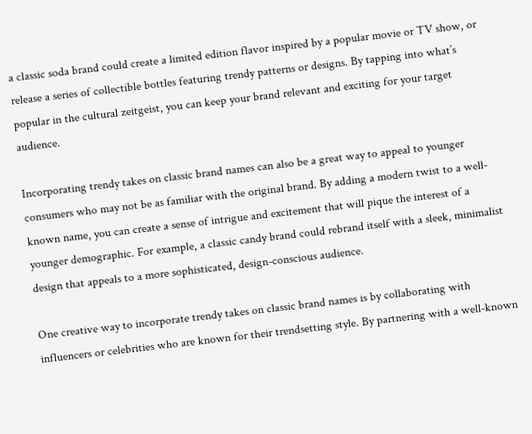a classic soda brand could create a limited edition flavor inspired by a popular movie or TV show, or release a series of collectible bottles featuring trendy patterns or designs. By tapping into what’s popular in the cultural zeitgeist, you can keep your brand relevant and exciting for your target audience.

Incorporating trendy takes on classic brand names can also be a great way to appeal to younger consumers who may not be as familiar with the original brand. By adding a modern twist to a well-known name, you can create a sense of intrigue and excitement that will pique the interest of a younger demographic. For example, a classic candy brand could rebrand itself with a sleek, minimalist design that appeals to a more sophisticated, design-conscious audience.

One creative way to incorporate trendy takes on classic brand names is by collaborating with influencers or celebrities who are known for their trendsetting style. By partnering with a well-known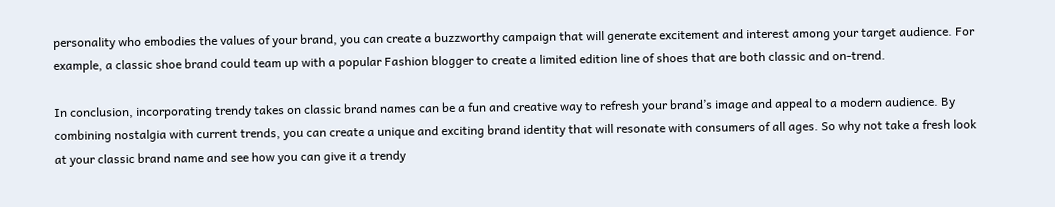personality who embodies the values of your brand, you can create a buzzworthy campaign that will generate excitement and interest among your target audience. For example, a classic shoe brand could team up with a popular Fashion blogger to create a limited edition line of shoes that are both classic and on-trend.

In conclusion, incorporating trendy takes on classic brand names can be a fun and creative way to refresh your brand’s image and appeal to a modern audience. By combining nostalgia with current trends, you can create a unique and exciting brand identity that will resonate with consumers of all ages. So why not take a fresh look at your classic brand name and see how you can give it a trendy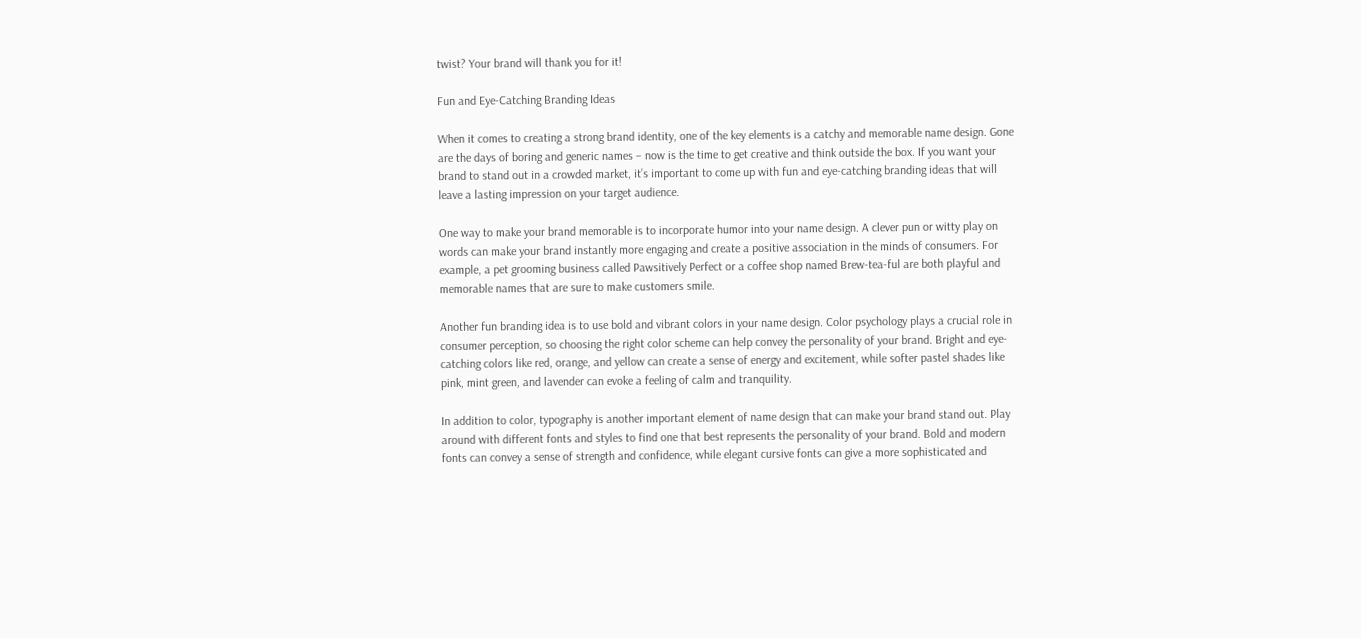twist? Your brand will thank you for it!

Fun and Eye-Catching Branding Ideas

When it comes to creating a strong brand identity, one of the key elements is a catchy and memorable name design. Gone are the days of boring and generic names – now is the time to get creative and think outside the box. If you want your brand to stand out in a crowded market, it’s important to come up with fun and eye-catching branding ideas that will leave a lasting impression on your target audience.

One way to make your brand memorable is to incorporate humor into your name design. A clever pun or witty play on words can make your brand instantly more engaging and create a positive association in the minds of consumers. For example, a pet grooming business called Pawsitively Perfect or a coffee shop named Brew-tea-ful are both playful and memorable names that are sure to make customers smile.

Another fun branding idea is to use bold and vibrant colors in your name design. Color psychology plays a crucial role in consumer perception, so choosing the right color scheme can help convey the personality of your brand. Bright and eye-catching colors like red, orange, and yellow can create a sense of energy and excitement, while softer pastel shades like pink, mint green, and lavender can evoke a feeling of calm and tranquility.

In addition to color, typography is another important element of name design that can make your brand stand out. Play around with different fonts and styles to find one that best represents the personality of your brand. Bold and modern fonts can convey a sense of strength and confidence, while elegant cursive fonts can give a more sophisticated and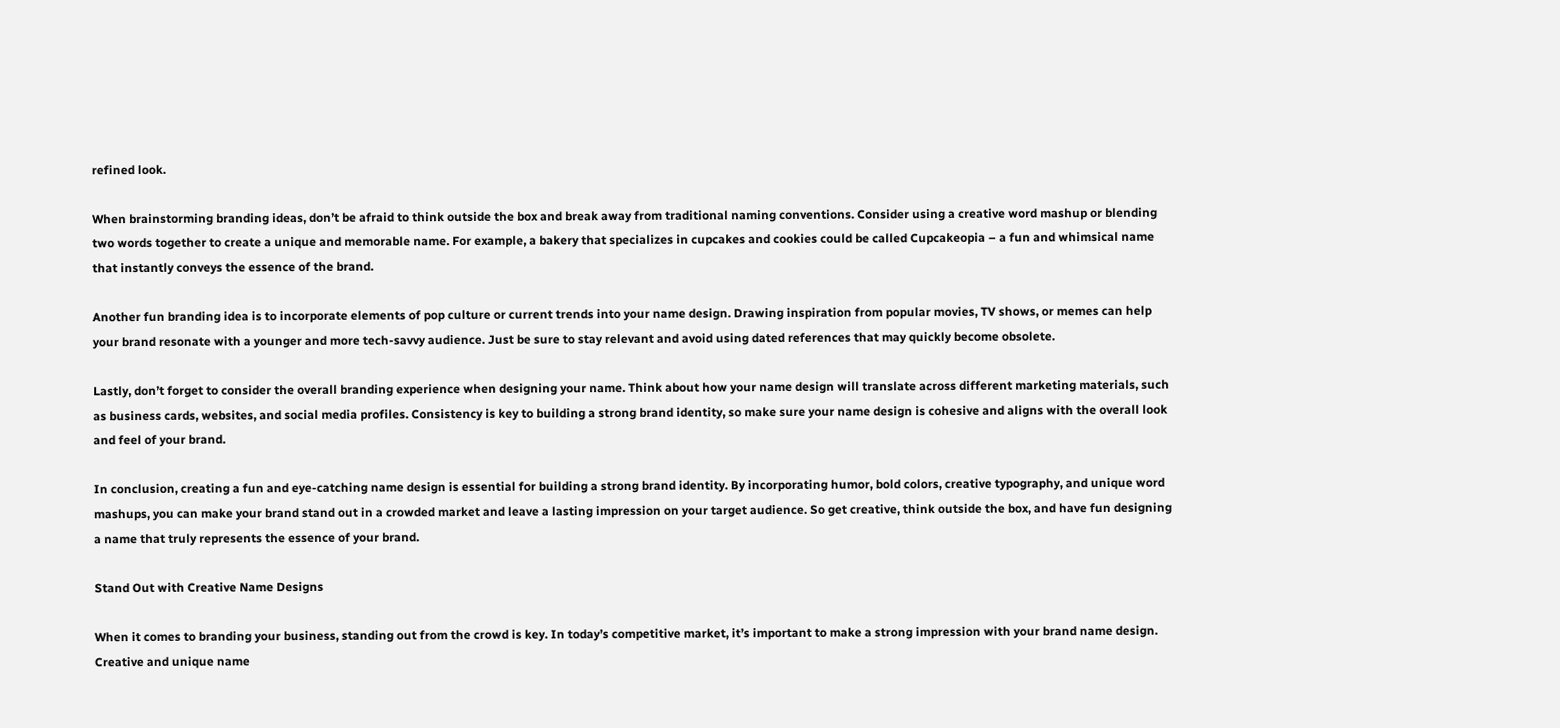refined look.

When brainstorming branding ideas, don’t be afraid to think outside the box and break away from traditional naming conventions. Consider using a creative word mashup or blending two words together to create a unique and memorable name. For example, a bakery that specializes in cupcakes and cookies could be called Cupcakeopia – a fun and whimsical name that instantly conveys the essence of the brand.

Another fun branding idea is to incorporate elements of pop culture or current trends into your name design. Drawing inspiration from popular movies, TV shows, or memes can help your brand resonate with a younger and more tech-savvy audience. Just be sure to stay relevant and avoid using dated references that may quickly become obsolete.

Lastly, don’t forget to consider the overall branding experience when designing your name. Think about how your name design will translate across different marketing materials, such as business cards, websites, and social media profiles. Consistency is key to building a strong brand identity, so make sure your name design is cohesive and aligns with the overall look and feel of your brand.

In conclusion, creating a fun and eye-catching name design is essential for building a strong brand identity. By incorporating humor, bold colors, creative typography, and unique word mashups, you can make your brand stand out in a crowded market and leave a lasting impression on your target audience. So get creative, think outside the box, and have fun designing a name that truly represents the essence of your brand.

Stand Out with Creative Name Designs

When it comes to branding your business, standing out from the crowd is key. In today’s competitive market, it’s important to make a strong impression with your brand name design. Creative and unique name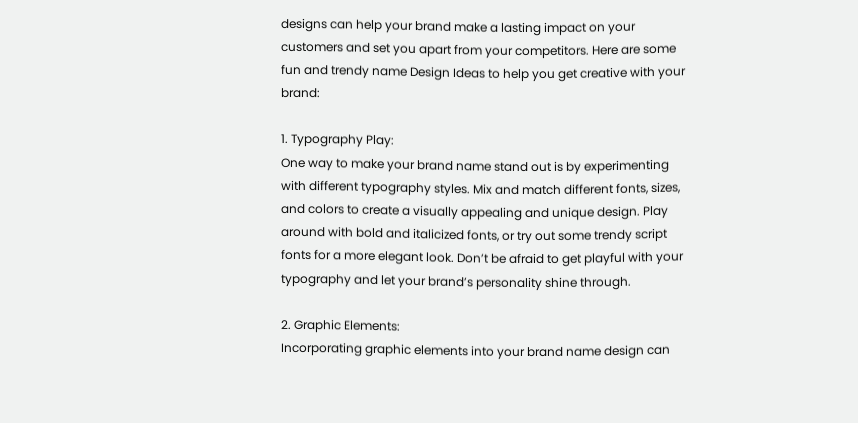designs can help your brand make a lasting impact on your customers and set you apart from your competitors. Here are some fun and trendy name Design Ideas to help you get creative with your brand:

1. Typography Play:
One way to make your brand name stand out is by experimenting with different typography styles. Mix and match different fonts, sizes, and colors to create a visually appealing and unique design. Play around with bold and italicized fonts, or try out some trendy script fonts for a more elegant look. Don’t be afraid to get playful with your typography and let your brand’s personality shine through.

2. Graphic Elements:
Incorporating graphic elements into your brand name design can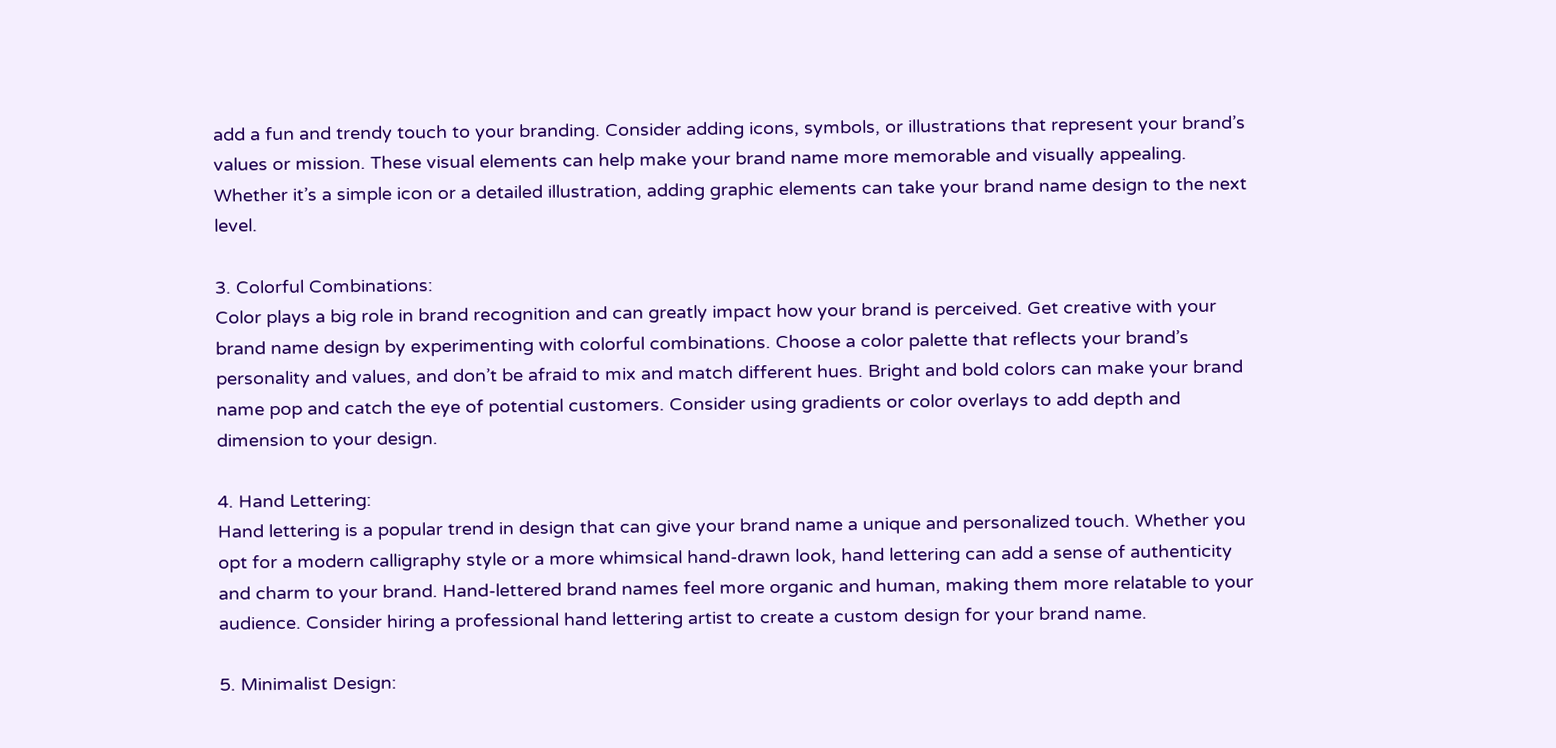add a fun and trendy touch to your branding. Consider adding icons, symbols, or illustrations that represent your brand’s values or mission. These visual elements can help make your brand name more memorable and visually appealing. Whether it’s a simple icon or a detailed illustration, adding graphic elements can take your brand name design to the next level.

3. Colorful Combinations:
Color plays a big role in brand recognition and can greatly impact how your brand is perceived. Get creative with your brand name design by experimenting with colorful combinations. Choose a color palette that reflects your brand’s personality and values, and don’t be afraid to mix and match different hues. Bright and bold colors can make your brand name pop and catch the eye of potential customers. Consider using gradients or color overlays to add depth and dimension to your design.

4. Hand Lettering:
Hand lettering is a popular trend in design that can give your brand name a unique and personalized touch. Whether you opt for a modern calligraphy style or a more whimsical hand-drawn look, hand lettering can add a sense of authenticity and charm to your brand. Hand-lettered brand names feel more organic and human, making them more relatable to your audience. Consider hiring a professional hand lettering artist to create a custom design for your brand name.

5. Minimalist Design: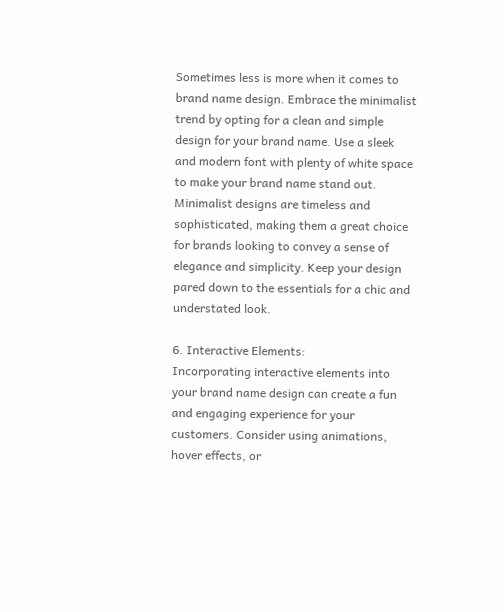Sometimes less is more when it comes to brand name design. Embrace the minimalist trend by opting for a clean and simple design for your brand name. Use a sleek and modern font with plenty of white space to make your brand name stand out. Minimalist designs are timeless and sophisticated, making them a great choice for brands looking to convey a sense of elegance and simplicity. Keep your design pared down to the essentials for a chic and understated look.

6. Interactive Elements:
Incorporating interactive elements into your brand name design can create a fun and engaging experience for your customers. Consider using animations, hover effects, or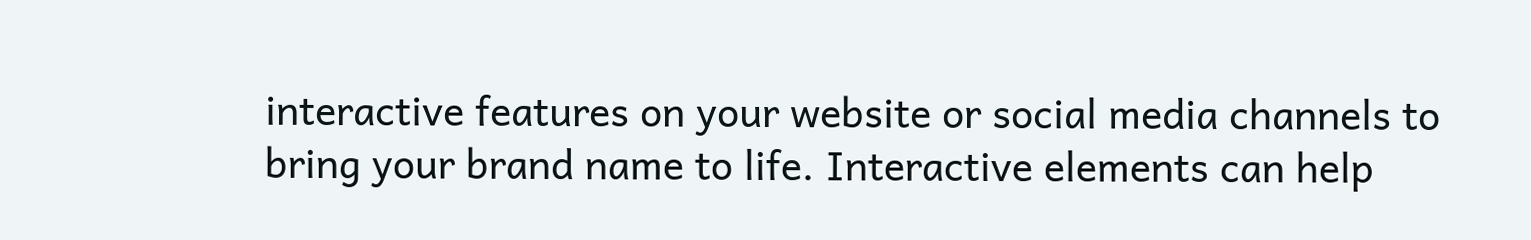interactive features on your website or social media channels to bring your brand name to life. Interactive elements can help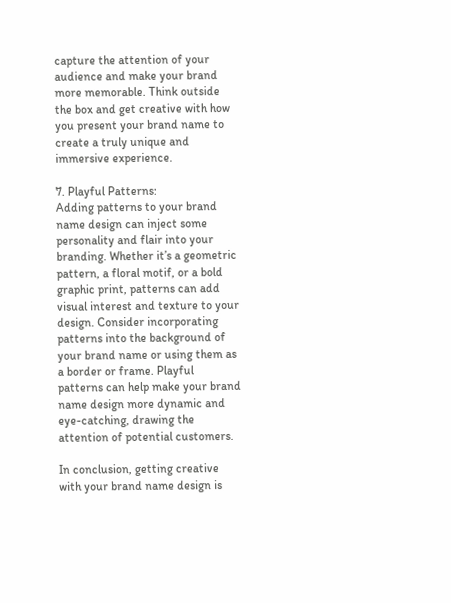capture the attention of your audience and make your brand more memorable. Think outside the box and get creative with how you present your brand name to create a truly unique and immersive experience.

7. Playful Patterns:
Adding patterns to your brand name design can inject some personality and flair into your branding. Whether it’s a geometric pattern, a floral motif, or a bold graphic print, patterns can add visual interest and texture to your design. Consider incorporating patterns into the background of your brand name or using them as a border or frame. Playful patterns can help make your brand name design more dynamic and eye-catching, drawing the attention of potential customers.

In conclusion, getting creative with your brand name design is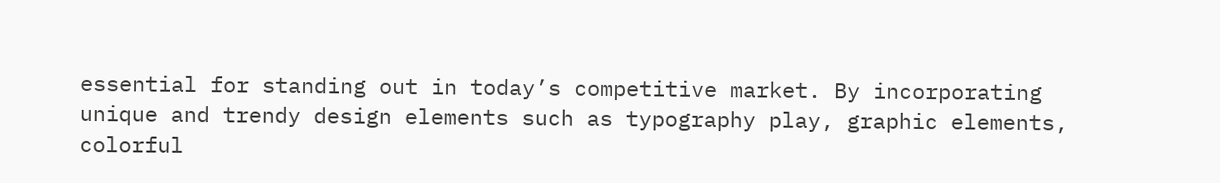essential for standing out in today’s competitive market. By incorporating unique and trendy design elements such as typography play, graphic elements, colorful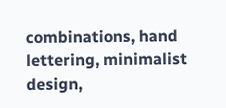combinations, hand lettering, minimalist design,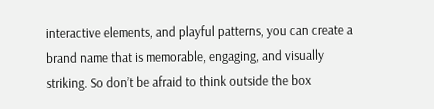interactive elements, and playful patterns, you can create a brand name that is memorable, engaging, and visually striking. So don’t be afraid to think outside the box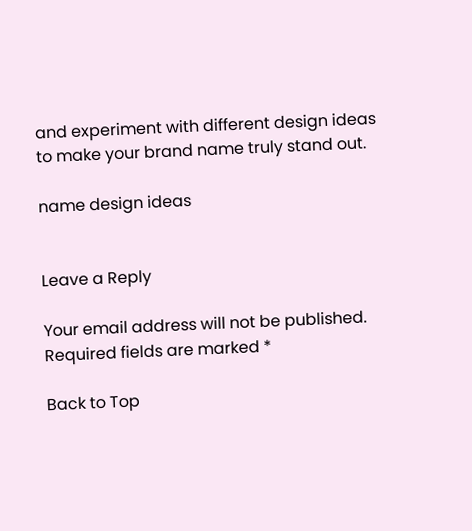and experiment with different design ideas to make your brand name truly stand out.

name design ideas


Leave a Reply

Your email address will not be published. Required fields are marked *

Back to Top